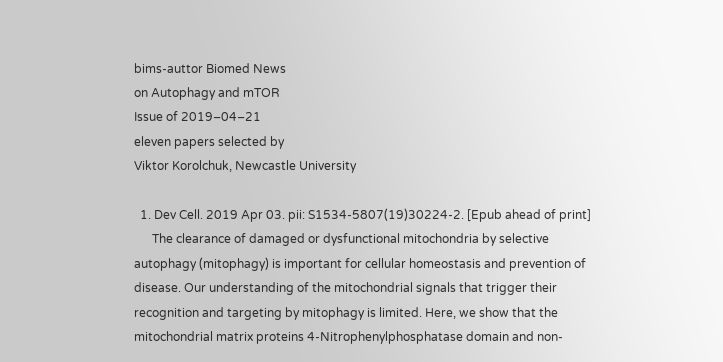bims-auttor Biomed News
on Autophagy and mTOR
Issue of 2019‒04‒21
eleven papers selected by
Viktor Korolchuk, Newcastle University

  1. Dev Cell. 2019 Apr 03. pii: S1534-5807(19)30224-2. [Epub ahead of print]
      The clearance of damaged or dysfunctional mitochondria by selective autophagy (mitophagy) is important for cellular homeostasis and prevention of disease. Our understanding of the mitochondrial signals that trigger their recognition and targeting by mitophagy is limited. Here, we show that the mitochondrial matrix proteins 4-Nitrophenylphosphatase domain and non-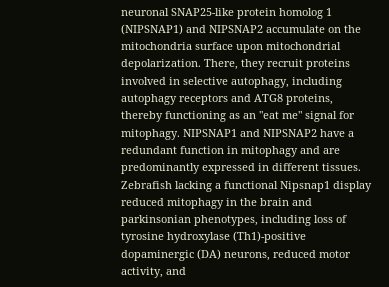neuronal SNAP25-like protein homolog 1 (NIPSNAP1) and NIPSNAP2 accumulate on the mitochondria surface upon mitochondrial depolarization. There, they recruit proteins involved in selective autophagy, including autophagy receptors and ATG8 proteins, thereby functioning as an "eat me" signal for mitophagy. NIPSNAP1 and NIPSNAP2 have a redundant function in mitophagy and are predominantly expressed in different tissues. Zebrafish lacking a functional Nipsnap1 display reduced mitophagy in the brain and parkinsonian phenotypes, including loss of tyrosine hydroxylase (Th1)-positive dopaminergic (DA) neurons, reduced motor activity, and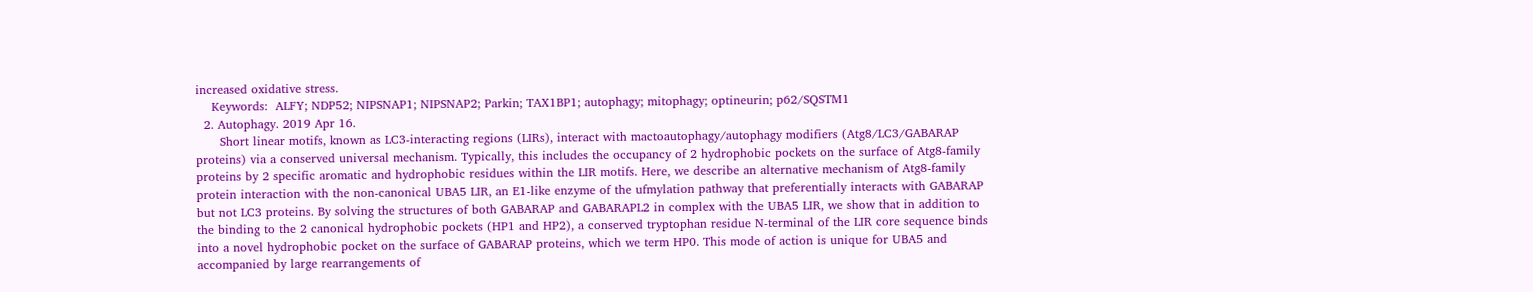increased oxidative stress.
    Keywords:  ALFY; NDP52; NIPSNAP1; NIPSNAP2; Parkin; TAX1BP1; autophagy; mitophagy; optineurin; p62/SQSTM1
  2. Autophagy. 2019 Apr 16.
      Short linear motifs, known as LC3-interacting regions (LIRs), interact with mactoautophagy/autophagy modifiers (Atg8/LC3/GABARAP proteins) via a conserved universal mechanism. Typically, this includes the occupancy of 2 hydrophobic pockets on the surface of Atg8-family proteins by 2 specific aromatic and hydrophobic residues within the LIR motifs. Here, we describe an alternative mechanism of Atg8-family protein interaction with the non-canonical UBA5 LIR, an E1-like enzyme of the ufmylation pathway that preferentially interacts with GABARAP but not LC3 proteins. By solving the structures of both GABARAP and GABARAPL2 in complex with the UBA5 LIR, we show that in addition to the binding to the 2 canonical hydrophobic pockets (HP1 and HP2), a conserved tryptophan residue N-terminal of the LIR core sequence binds into a novel hydrophobic pocket on the surface of GABARAP proteins, which we term HP0. This mode of action is unique for UBA5 and accompanied by large rearrangements of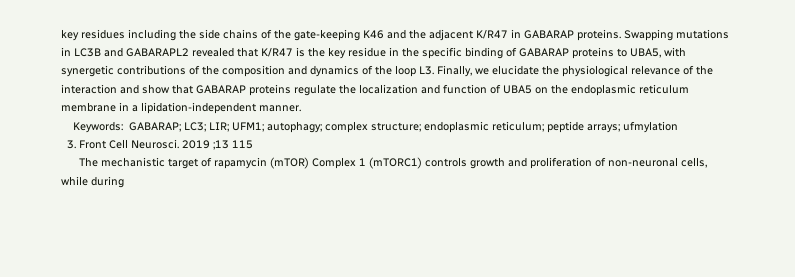key residues including the side chains of the gate-keeping K46 and the adjacent K/R47 in GABARAP proteins. Swapping mutations in LC3B and GABARAPL2 revealed that K/R47 is the key residue in the specific binding of GABARAP proteins to UBA5, with synergetic contributions of the composition and dynamics of the loop L3. Finally, we elucidate the physiological relevance of the interaction and show that GABARAP proteins regulate the localization and function of UBA5 on the endoplasmic reticulum membrane in a lipidation-independent manner.
    Keywords:  GABARAP; LC3; LIR; UFM1; autophagy; complex structure; endoplasmic reticulum; peptide arrays; ufmylation
  3. Front Cell Neurosci. 2019 ;13 115
      The mechanistic target of rapamycin (mTOR) Complex 1 (mTORC1) controls growth and proliferation of non-neuronal cells, while during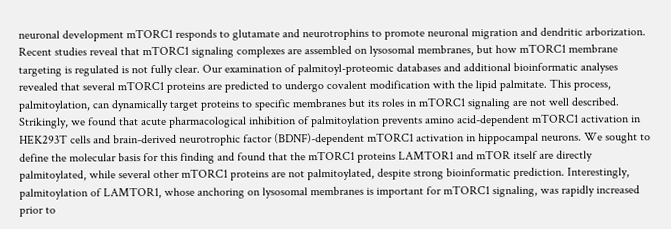neuronal development mTORC1 responds to glutamate and neurotrophins to promote neuronal migration and dendritic arborization. Recent studies reveal that mTORC1 signaling complexes are assembled on lysosomal membranes, but how mTORC1 membrane targeting is regulated is not fully clear. Our examination of palmitoyl-proteomic databases and additional bioinformatic analyses revealed that several mTORC1 proteins are predicted to undergo covalent modification with the lipid palmitate. This process, palmitoylation, can dynamically target proteins to specific membranes but its roles in mTORC1 signaling are not well described. Strikingly, we found that acute pharmacological inhibition of palmitoylation prevents amino acid-dependent mTORC1 activation in HEK293T cells and brain-derived neurotrophic factor (BDNF)-dependent mTORC1 activation in hippocampal neurons. We sought to define the molecular basis for this finding and found that the mTORC1 proteins LAMTOR1 and mTOR itself are directly palmitoylated, while several other mTORC1 proteins are not palmitoylated, despite strong bioinformatic prediction. Interestingly, palmitoylation of LAMTOR1, whose anchoring on lysosomal membranes is important for mTORC1 signaling, was rapidly increased prior to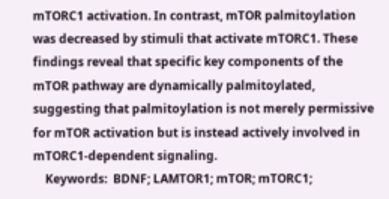mTORC1 activation. In contrast, mTOR palmitoylation was decreased by stimuli that activate mTORC1. These findings reveal that specific key components of the mTOR pathway are dynamically palmitoylated, suggesting that palmitoylation is not merely permissive for mTOR activation but is instead actively involved in mTORC1-dependent signaling.
    Keywords:  BDNF; LAMTOR1; mTOR; mTORC1;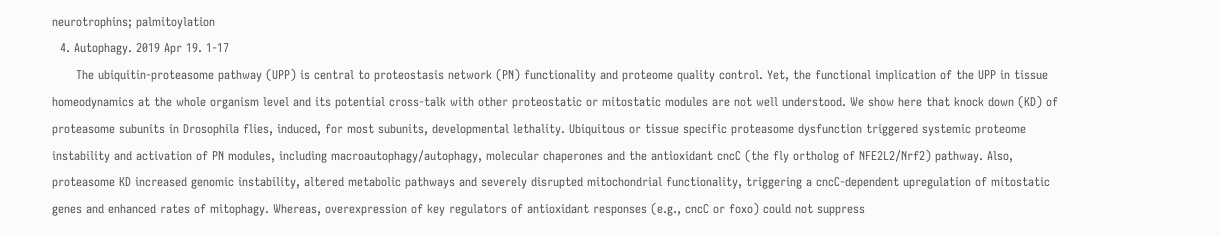neurotrophins; palmitoylation
  4. Autophagy. 2019 Apr 19. 1-17
      The ubiquitin-proteasome pathway (UPP) is central to proteostasis network (PN) functionality and proteome quality control. Yet, the functional implication of the UPP in tissue homeodynamics at the whole organism level and its potential cross-talk with other proteostatic or mitostatic modules are not well understood. We show here that knock down (KD) of proteasome subunits in Drosophila flies, induced, for most subunits, developmental lethality. Ubiquitous or tissue specific proteasome dysfunction triggered systemic proteome instability and activation of PN modules, including macroautophagy/autophagy, molecular chaperones and the antioxidant cncC (the fly ortholog of NFE2L2/Nrf2) pathway. Also, proteasome KD increased genomic instability, altered metabolic pathways and severely disrupted mitochondrial functionality, triggering a cncC-dependent upregulation of mitostatic genes and enhanced rates of mitophagy. Whereas, overexpression of key regulators of antioxidant responses (e.g., cncC or foxo) could not suppress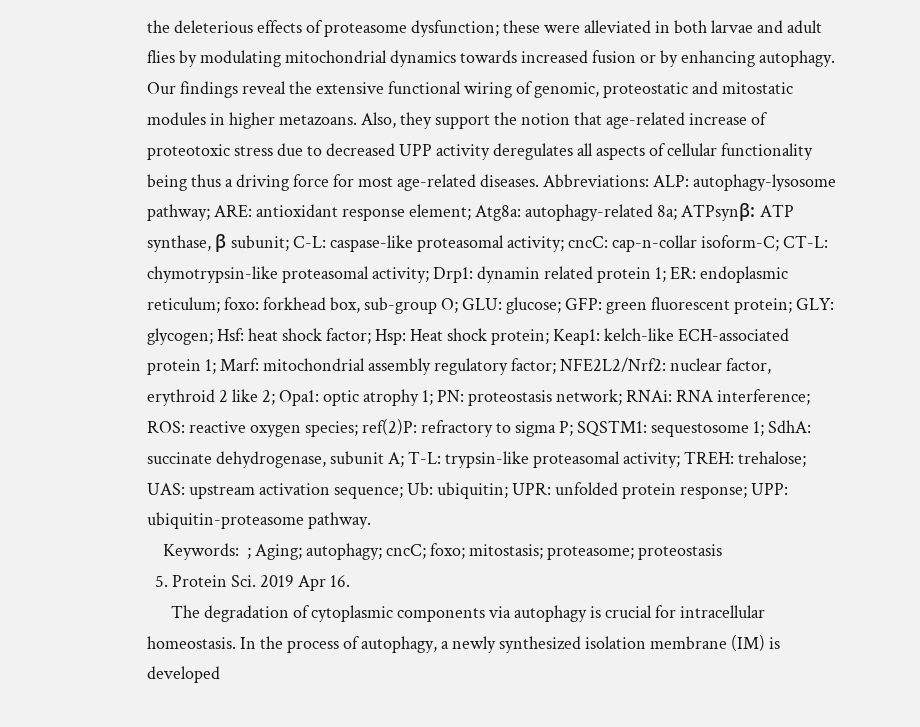the deleterious effects of proteasome dysfunction; these were alleviated in both larvae and adult flies by modulating mitochondrial dynamics towards increased fusion or by enhancing autophagy. Our findings reveal the extensive functional wiring of genomic, proteostatic and mitostatic modules in higher metazoans. Also, they support the notion that age-related increase of proteotoxic stress due to decreased UPP activity deregulates all aspects of cellular functionality being thus a driving force for most age-related diseases. Abbreviations: ALP: autophagy-lysosome pathway; ARE: antioxidant response element; Atg8a: autophagy-related 8a; ATPsynβ: ATP synthase, β subunit; C-L: caspase-like proteasomal activity; cncC: cap-n-collar isoform-C; CT-L: chymotrypsin-like proteasomal activity; Drp1: dynamin related protein 1; ER: endoplasmic reticulum; foxo: forkhead box, sub-group O; GLU: glucose; GFP: green fluorescent protein; GLY: glycogen; Hsf: heat shock factor; Hsp: Heat shock protein; Keap1: kelch-like ECH-associated protein 1; Marf: mitochondrial assembly regulatory factor; NFE2L2/Nrf2: nuclear factor, erythroid 2 like 2; Opa1: optic atrophy 1; PN: proteostasis network; RNAi: RNA interference; ROS: reactive oxygen species; ref(2)P: refractory to sigma P; SQSTM1: sequestosome 1; SdhA: succinate dehydrogenase, subunit A; T-L: trypsin-like proteasomal activity; TREH: trehalose; UAS: upstream activation sequence; Ub: ubiquitin; UPR: unfolded protein response; UPP: ubiquitin-proteasome pathway.
    Keywords:  ; Aging; autophagy; cncC; foxo; mitostasis; proteasome; proteostasis
  5. Protein Sci. 2019 Apr 16.
      The degradation of cytoplasmic components via autophagy is crucial for intracellular homeostasis. In the process of autophagy, a newly synthesized isolation membrane (IM) is developed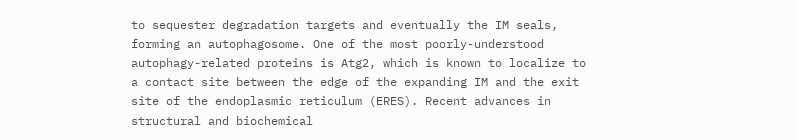to sequester degradation targets and eventually the IM seals, forming an autophagosome. One of the most poorly-understood autophagy-related proteins is Atg2, which is known to localize to a contact site between the edge of the expanding IM and the exit site of the endoplasmic reticulum (ERES). Recent advances in structural and biochemical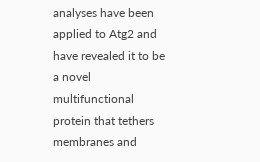analyses have been applied to Atg2 and have revealed it to be a novel multifunctional protein that tethers membranes and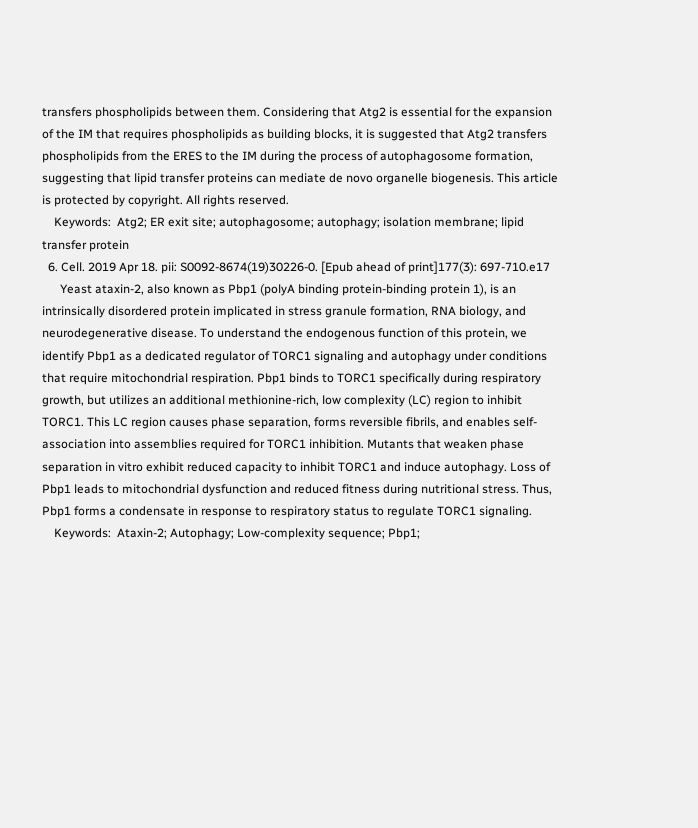transfers phospholipids between them. Considering that Atg2 is essential for the expansion of the IM that requires phospholipids as building blocks, it is suggested that Atg2 transfers phospholipids from the ERES to the IM during the process of autophagosome formation, suggesting that lipid transfer proteins can mediate de novo organelle biogenesis. This article is protected by copyright. All rights reserved.
    Keywords:  Atg2; ER exit site; autophagosome; autophagy; isolation membrane; lipid transfer protein
  6. Cell. 2019 Apr 18. pii: S0092-8674(19)30226-0. [Epub ahead of print]177(3): 697-710.e17
      Yeast ataxin-2, also known as Pbp1 (polyA binding protein-binding protein 1), is an intrinsically disordered protein implicated in stress granule formation, RNA biology, and neurodegenerative disease. To understand the endogenous function of this protein, we identify Pbp1 as a dedicated regulator of TORC1 signaling and autophagy under conditions that require mitochondrial respiration. Pbp1 binds to TORC1 specifically during respiratory growth, but utilizes an additional methionine-rich, low complexity (LC) region to inhibit TORC1. This LC region causes phase separation, forms reversible fibrils, and enables self-association into assemblies required for TORC1 inhibition. Mutants that weaken phase separation in vitro exhibit reduced capacity to inhibit TORC1 and induce autophagy. Loss of Pbp1 leads to mitochondrial dysfunction and reduced fitness during nutritional stress. Thus, Pbp1 forms a condensate in response to respiratory status to regulate TORC1 signaling.
    Keywords:  Ataxin-2; Autophagy; Low-complexity sequence; Pbp1;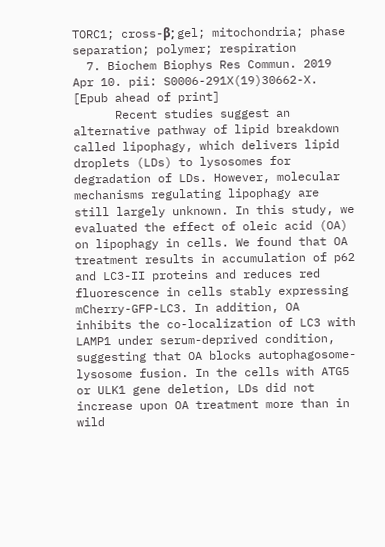TORC1; cross-β; gel; mitochondria; phase separation; polymer; respiration
  7. Biochem Biophys Res Commun. 2019 Apr 10. pii: S0006-291X(19)30662-X. [Epub ahead of print]
      Recent studies suggest an alternative pathway of lipid breakdown called lipophagy, which delivers lipid droplets (LDs) to lysosomes for degradation of LDs. However, molecular mechanisms regulating lipophagy are still largely unknown. In this study, we evaluated the effect of oleic acid (OA) on lipophagy in cells. We found that OA treatment results in accumulation of p62 and LC3-II proteins and reduces red fluorescence in cells stably expressing mCherry-GFP-LC3. In addition, OA inhibits the co-localization of LC3 with LAMP1 under serum-deprived condition, suggesting that OA blocks autophagosome-lysosome fusion. In the cells with ATG5 or ULK1 gene deletion, LDs did not increase upon OA treatment more than in wild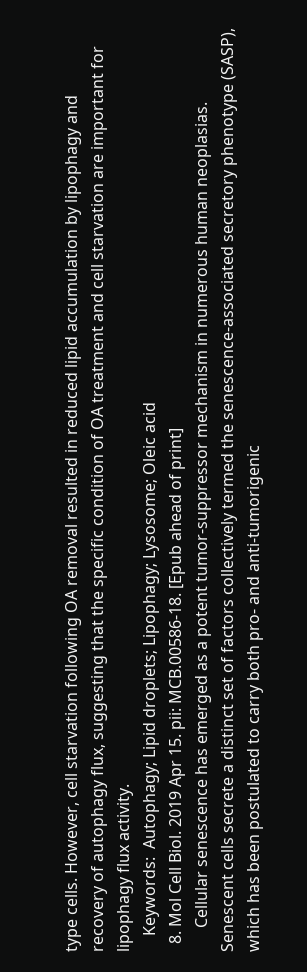type cells. However, cell starvation following OA removal resulted in reduced lipid accumulation by lipophagy and recovery of autophagy flux, suggesting that the specific condition of OA treatment and cell starvation are important for lipophagy flux activity.
    Keywords:  Autophagy; Lipid droplets; Lipophagy; Lysosome; Oleic acid
  8. Mol Cell Biol. 2019 Apr 15. pii: MCB.00586-18. [Epub ahead of print]
      Cellular senescence has emerged as a potent tumor-suppressor mechanism in numerous human neoplasias. Senescent cells secrete a distinct set of factors collectively termed the senescence-associated secretory phenotype (SASP), which has been postulated to carry both pro- and anti-tumorigenic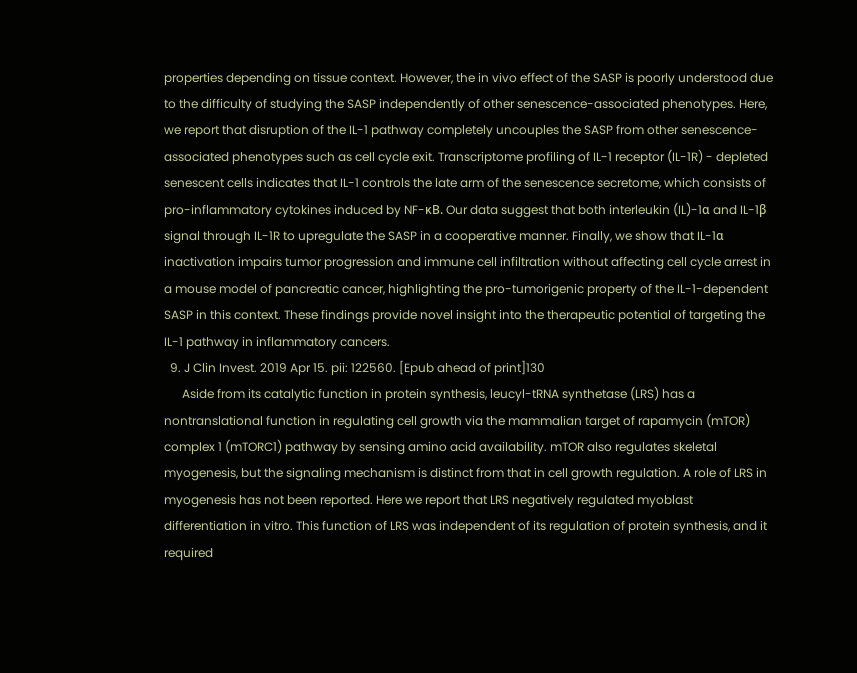properties depending on tissue context. However, the in vivo effect of the SASP is poorly understood due to the difficulty of studying the SASP independently of other senescence-associated phenotypes. Here, we report that disruption of the IL-1 pathway completely uncouples the SASP from other senescence-associated phenotypes such as cell cycle exit. Transcriptome profiling of IL-1 receptor (IL-1R) - depleted senescent cells indicates that IL-1 controls the late arm of the senescence secretome, which consists of pro-inflammatory cytokines induced by NF-κB. Our data suggest that both interleukin (IL)-1α and IL-1β signal through IL-1R to upregulate the SASP in a cooperative manner. Finally, we show that IL-1α inactivation impairs tumor progression and immune cell infiltration without affecting cell cycle arrest in a mouse model of pancreatic cancer, highlighting the pro-tumorigenic property of the IL-1-dependent SASP in this context. These findings provide novel insight into the therapeutic potential of targeting the IL-1 pathway in inflammatory cancers.
  9. J Clin Invest. 2019 Apr 15. pii: 122560. [Epub ahead of print]130
      Aside from its catalytic function in protein synthesis, leucyl-tRNA synthetase (LRS) has a nontranslational function in regulating cell growth via the mammalian target of rapamycin (mTOR) complex 1 (mTORC1) pathway by sensing amino acid availability. mTOR also regulates skeletal myogenesis, but the signaling mechanism is distinct from that in cell growth regulation. A role of LRS in myogenesis has not been reported. Here we report that LRS negatively regulated myoblast differentiation in vitro. This function of LRS was independent of its regulation of protein synthesis, and it required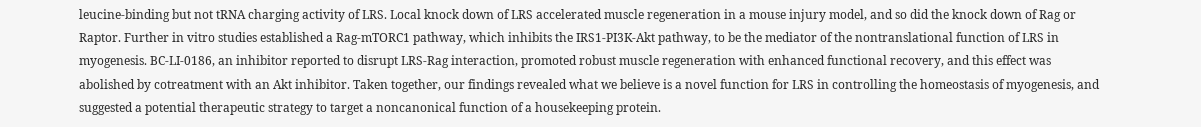leucine-binding but not tRNA charging activity of LRS. Local knock down of LRS accelerated muscle regeneration in a mouse injury model, and so did the knock down of Rag or Raptor. Further in vitro studies established a Rag-mTORC1 pathway, which inhibits the IRS1-PI3K-Akt pathway, to be the mediator of the nontranslational function of LRS in myogenesis. BC-LI-0186, an inhibitor reported to disrupt LRS-Rag interaction, promoted robust muscle regeneration with enhanced functional recovery, and this effect was abolished by cotreatment with an Akt inhibitor. Taken together, our findings revealed what we believe is a novel function for LRS in controlling the homeostasis of myogenesis, and suggested a potential therapeutic strategy to target a noncanonical function of a housekeeping protein.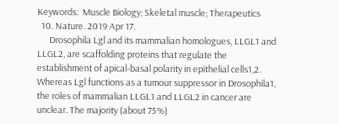Keywords:  Muscle Biology; Skeletal muscle; Therapeutics
  10. Nature. 2019 Apr 17.
      Drosophila Lgl and its mammalian homologues, LLGL1 and LLGL2, are scaffolding proteins that regulate the establishment of apical-basal polarity in epithelial cells1,2. Whereas Lgl functions as a tumour suppressor in Drosophila1, the roles of mammalian LLGL1 and LLGL2 in cancer are unclear. The majority (about 75%)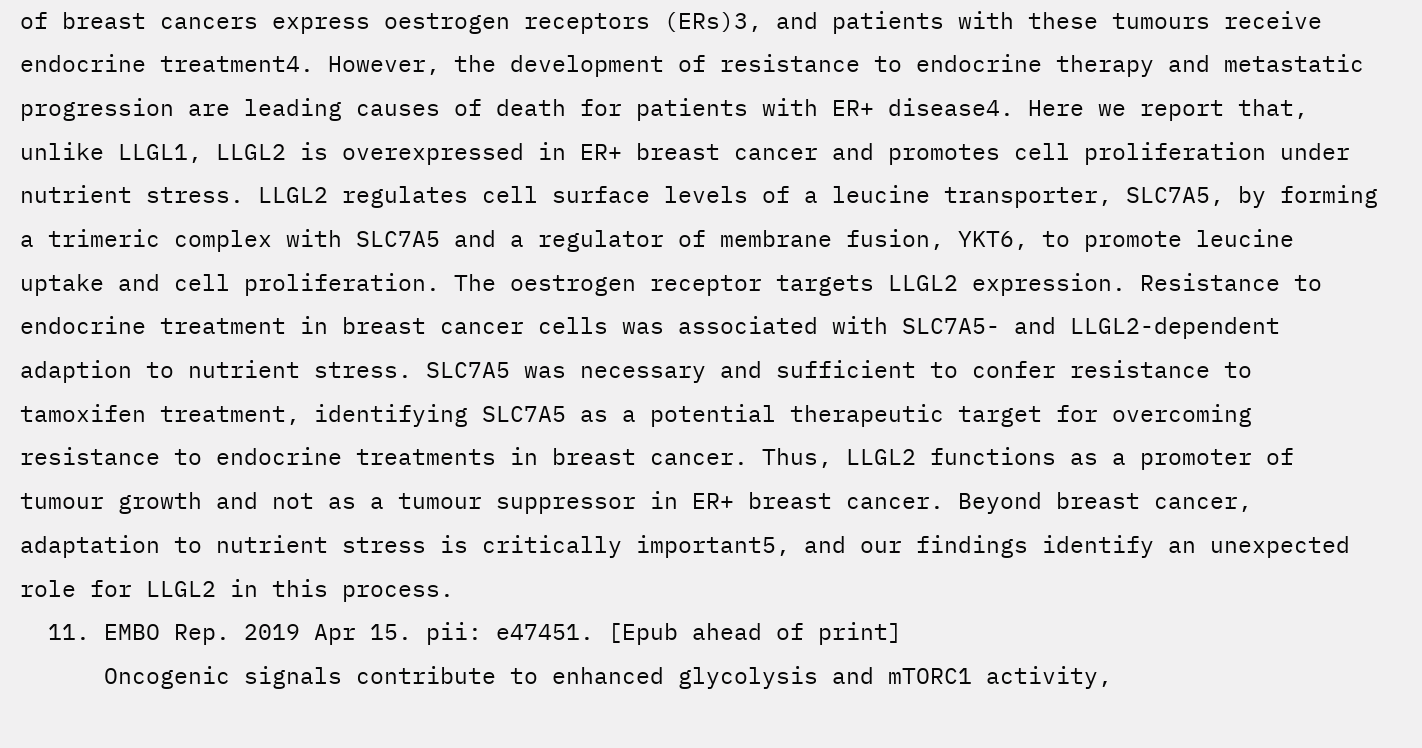of breast cancers express oestrogen receptors (ERs)3, and patients with these tumours receive endocrine treatment4. However, the development of resistance to endocrine therapy and metastatic progression are leading causes of death for patients with ER+ disease4. Here we report that, unlike LLGL1, LLGL2 is overexpressed in ER+ breast cancer and promotes cell proliferation under nutrient stress. LLGL2 regulates cell surface levels of a leucine transporter, SLC7A5, by forming a trimeric complex with SLC7A5 and a regulator of membrane fusion, YKT6, to promote leucine uptake and cell proliferation. The oestrogen receptor targets LLGL2 expression. Resistance to endocrine treatment in breast cancer cells was associated with SLC7A5- and LLGL2-dependent adaption to nutrient stress. SLC7A5 was necessary and sufficient to confer resistance to tamoxifen treatment, identifying SLC7A5 as a potential therapeutic target for overcoming resistance to endocrine treatments in breast cancer. Thus, LLGL2 functions as a promoter of tumour growth and not as a tumour suppressor in ER+ breast cancer. Beyond breast cancer, adaptation to nutrient stress is critically important5, and our findings identify an unexpected role for LLGL2 in this process.
  11. EMBO Rep. 2019 Apr 15. pii: e47451. [Epub ahead of print]
      Oncogenic signals contribute to enhanced glycolysis and mTORC1 activity,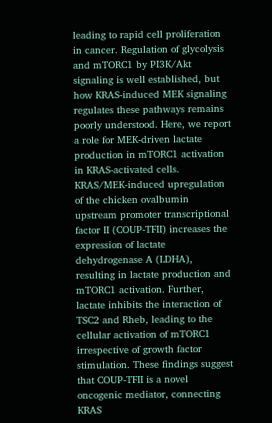leading to rapid cell proliferation in cancer. Regulation of glycolysis and mTORC1 by PI3K/Akt signaling is well established, but how KRAS-induced MEK signaling regulates these pathways remains poorly understood. Here, we report a role for MEK-driven lactate production in mTORC1 activation in KRAS-activated cells. KRAS/MEK-induced upregulation of the chicken ovalbumin upstream promoter transcriptional factor II (COUP-TFII) increases the expression of lactate dehydrogenase A (LDHA), resulting in lactate production and mTORC1 activation. Further, lactate inhibits the interaction of TSC2 and Rheb, leading to the cellular activation of mTORC1 irrespective of growth factor stimulation. These findings suggest that COUP-TFII is a novel oncogenic mediator, connecting KRAS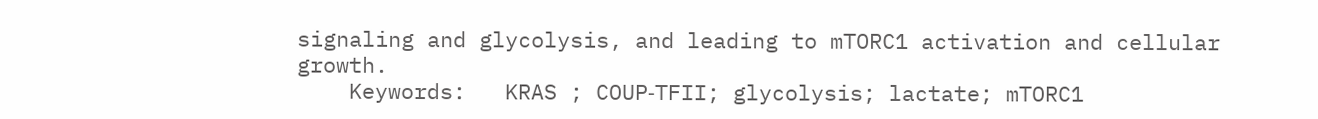signaling and glycolysis, and leading to mTORC1 activation and cellular growth.
    Keywords:   KRAS ; COUP‐TFII; glycolysis; lactate; mTORC1